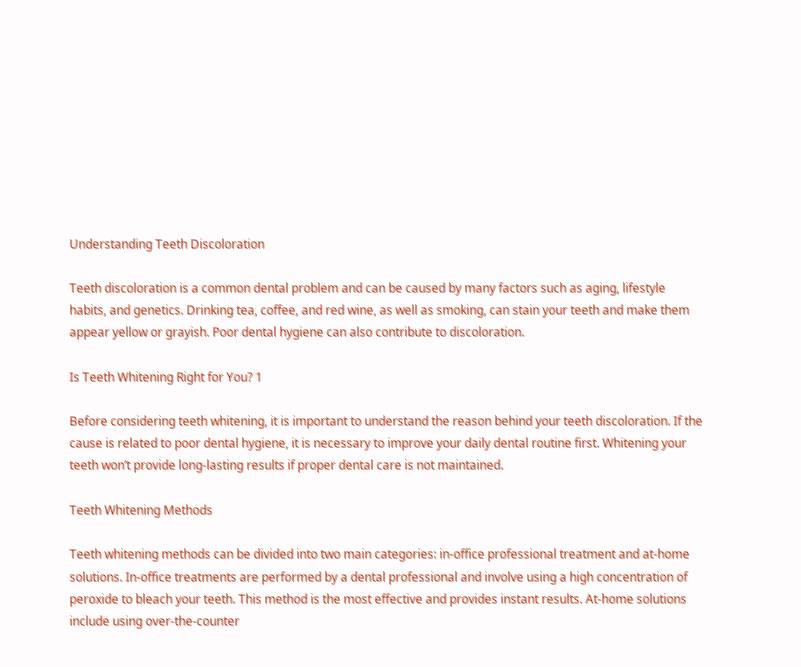Understanding Teeth Discoloration

Teeth discoloration is a common dental problem and can be caused by many factors such as aging, lifestyle habits, and genetics. Drinking tea, coffee, and red wine, as well as smoking, can stain your teeth and make them appear yellow or grayish. Poor dental hygiene can also contribute to discoloration.

Is Teeth Whitening Right for You? 1

Before considering teeth whitening, it is important to understand the reason behind your teeth discoloration. If the cause is related to poor dental hygiene, it is necessary to improve your daily dental routine first. Whitening your teeth won’t provide long-lasting results if proper dental care is not maintained.

Teeth Whitening Methods

Teeth whitening methods can be divided into two main categories: in-office professional treatment and at-home solutions. In-office treatments are performed by a dental professional and involve using a high concentration of peroxide to bleach your teeth. This method is the most effective and provides instant results. At-home solutions include using over-the-counter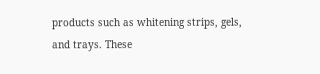products such as whitening strips, gels, and trays. These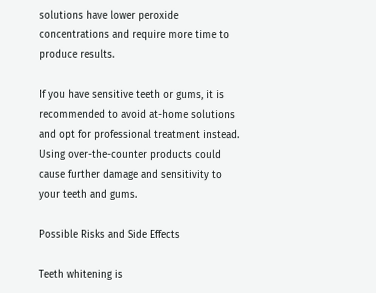solutions have lower peroxide concentrations and require more time to produce results.

If you have sensitive teeth or gums, it is recommended to avoid at-home solutions and opt for professional treatment instead. Using over-the-counter products could cause further damage and sensitivity to your teeth and gums.

Possible Risks and Side Effects

Teeth whitening is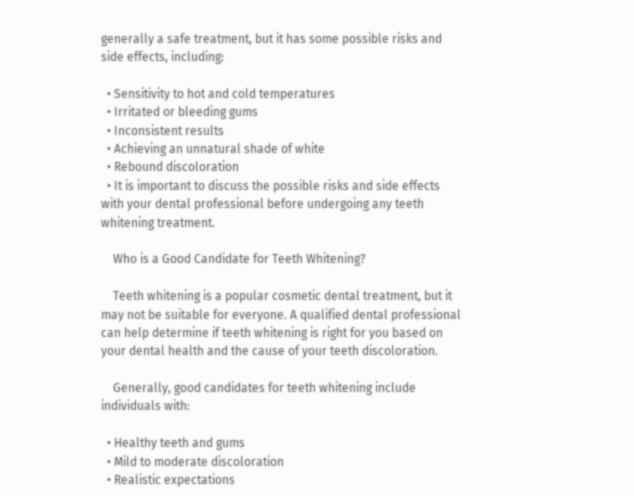generally a safe treatment, but it has some possible risks and side effects, including:

  • Sensitivity to hot and cold temperatures
  • Irritated or bleeding gums
  • Inconsistent results
  • Achieving an unnatural shade of white
  • Rebound discoloration
  • It is important to discuss the possible risks and side effects with your dental professional before undergoing any teeth whitening treatment.

    Who is a Good Candidate for Teeth Whitening?

    Teeth whitening is a popular cosmetic dental treatment, but it may not be suitable for everyone. A qualified dental professional can help determine if teeth whitening is right for you based on your dental health and the cause of your teeth discoloration.

    Generally, good candidates for teeth whitening include individuals with:

  • Healthy teeth and gums
  • Mild to moderate discoloration
  • Realistic expectations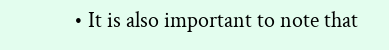• It is also important to note that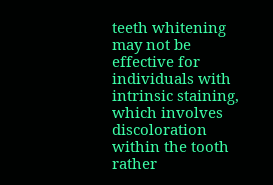teeth whitening may not be effective for individuals with intrinsic staining, which involves discoloration within the tooth rather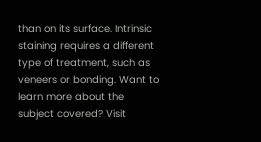than on its surface. Intrinsic staining requires a different type of treatment, such as veneers or bonding. Want to learn more about the subject covered? Visit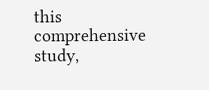this comprehensive study,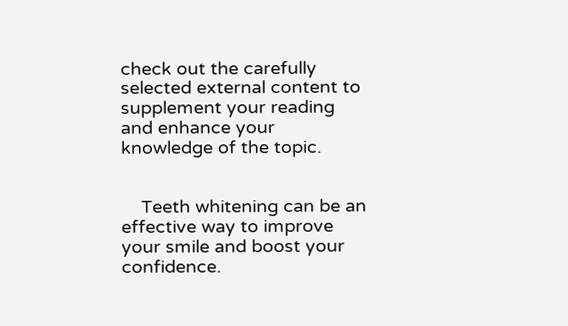check out the carefully selected external content to supplement your reading and enhance your knowledge of the topic.


    Teeth whitening can be an effective way to improve your smile and boost your confidence.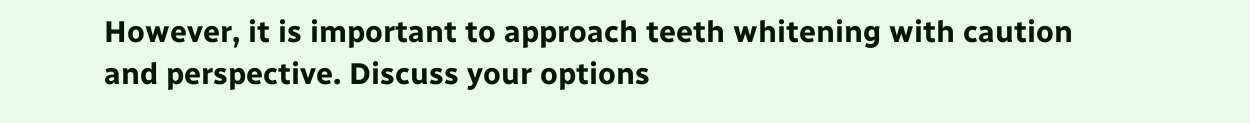However, it is important to approach teeth whitening with caution and perspective. Discuss your options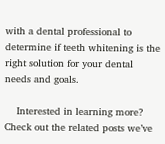with a dental professional to determine if teeth whitening is the right solution for your dental needs and goals.

    Interested in learning more? Check out the related posts we’ve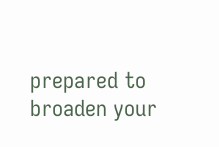prepared to broaden your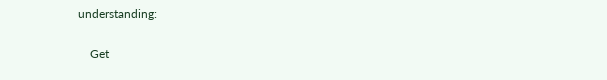understanding:

    Get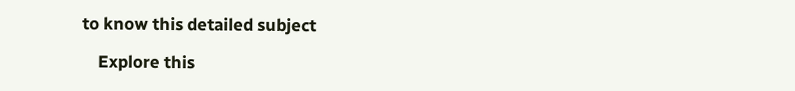to know this detailed subject

    Explore this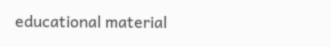educational material